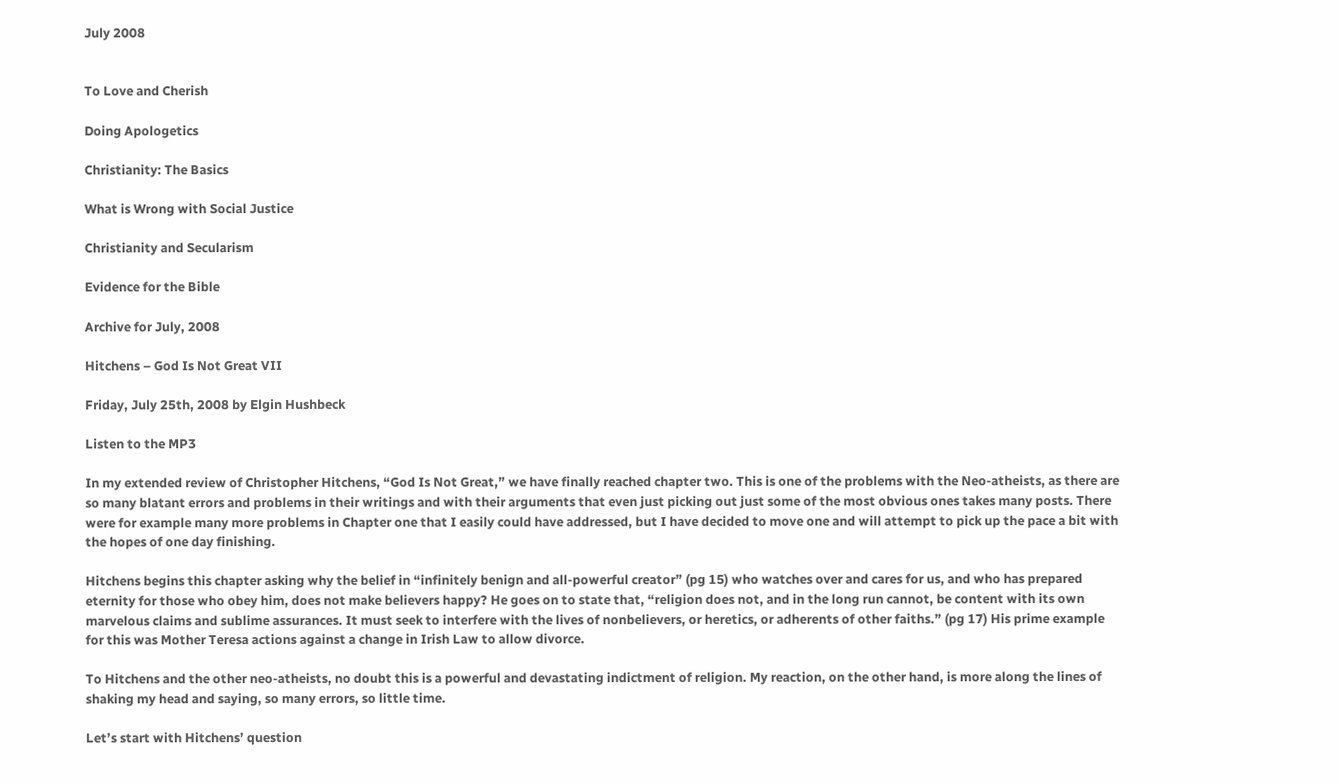July 2008


To Love and Cherish

Doing Apologetics

Christianity: The Basics

What is Wrong with Social Justice

Christianity and Secularism

Evidence for the Bible

Archive for July, 2008

Hitchens – God Is Not Great VII

Friday, July 25th, 2008 by Elgin Hushbeck

Listen to the MP3

In my extended review of Christopher Hitchens, “God Is Not Great,” we have finally reached chapter two. This is one of the problems with the Neo-atheists, as there are so many blatant errors and problems in their writings and with their arguments that even just picking out just some of the most obvious ones takes many posts. There were for example many more problems in Chapter one that I easily could have addressed, but I have decided to move one and will attempt to pick up the pace a bit with the hopes of one day finishing.

Hitchens begins this chapter asking why the belief in “infinitely benign and all-powerful creator” (pg 15) who watches over and cares for us, and who has prepared eternity for those who obey him, does not make believers happy? He goes on to state that, “religion does not, and in the long run cannot, be content with its own marvelous claims and sublime assurances. It must seek to interfere with the lives of nonbelievers, or heretics, or adherents of other faiths.” (pg 17) His prime example for this was Mother Teresa actions against a change in Irish Law to allow divorce.

To Hitchens and the other neo-atheists, no doubt this is a powerful and devastating indictment of religion. My reaction, on the other hand, is more along the lines of shaking my head and saying, so many errors, so little time.

Let’s start with Hitchens’ question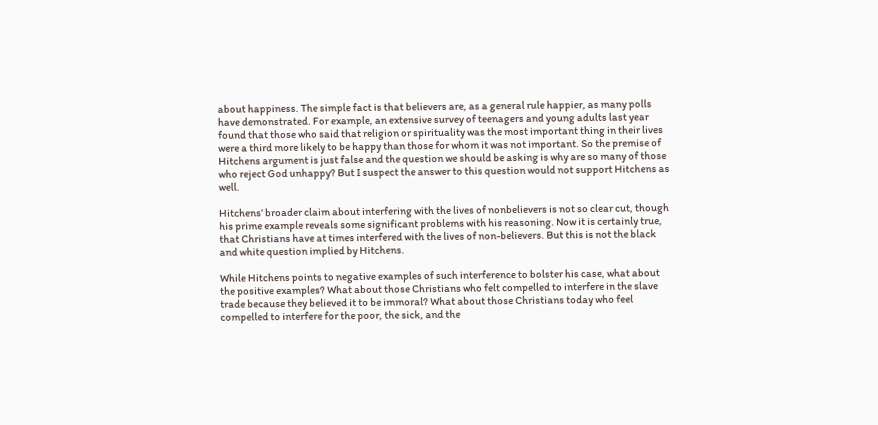about happiness. The simple fact is that believers are, as a general rule happier, as many polls have demonstrated. For example, an extensive survey of teenagers and young adults last year found that those who said that religion or spirituality was the most important thing in their lives were a third more likely to be happy than those for whom it was not important. So the premise of Hitchens argument is just false and the question we should be asking is why are so many of those who reject God unhappy? But I suspect the answer to this question would not support Hitchens as well.

Hitchens’ broader claim about interfering with the lives of nonbelievers is not so clear cut, though his prime example reveals some significant problems with his reasoning. Now it is certainly true, that Christians have at times interfered with the lives of non-believers. But this is not the black and white question implied by Hitchens.

While Hitchens points to negative examples of such interference to bolster his case, what about the positive examples? What about those Christians who felt compelled to interfere in the slave trade because they believed it to be immoral? What about those Christians today who feel compelled to interfere for the poor, the sick, and the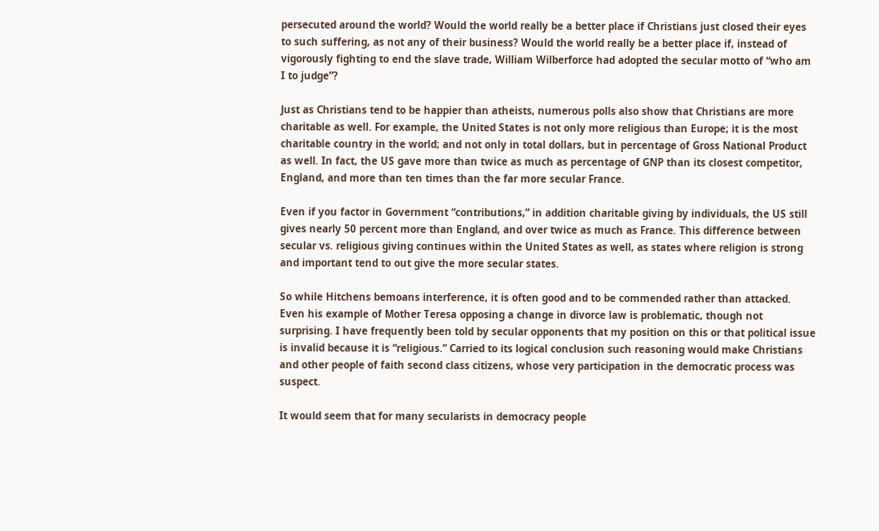persecuted around the world? Would the world really be a better place if Christians just closed their eyes to such suffering, as not any of their business? Would the world really be a better place if, instead of vigorously fighting to end the slave trade, William Wilberforce had adopted the secular motto of “who am I to judge”?

Just as Christians tend to be happier than atheists, numerous polls also show that Christians are more charitable as well. For example, the United States is not only more religious than Europe; it is the most charitable country in the world; and not only in total dollars, but in percentage of Gross National Product as well. In fact, the US gave more than twice as much as percentage of GNP than its closest competitor, England, and more than ten times than the far more secular France.

Even if you factor in Government “contributions,” in addition charitable giving by individuals, the US still gives nearly 50 percent more than England, and over twice as much as France. This difference between secular vs. religious giving continues within the United States as well, as states where religion is strong and important tend to out give the more secular states.

So while Hitchens bemoans interference, it is often good and to be commended rather than attacked. Even his example of Mother Teresa opposing a change in divorce law is problematic, though not surprising. I have frequently been told by secular opponents that my position on this or that political issue is invalid because it is “religious.” Carried to its logical conclusion such reasoning would make Christians and other people of faith second class citizens, whose very participation in the democratic process was suspect.

It would seem that for many secularists in democracy people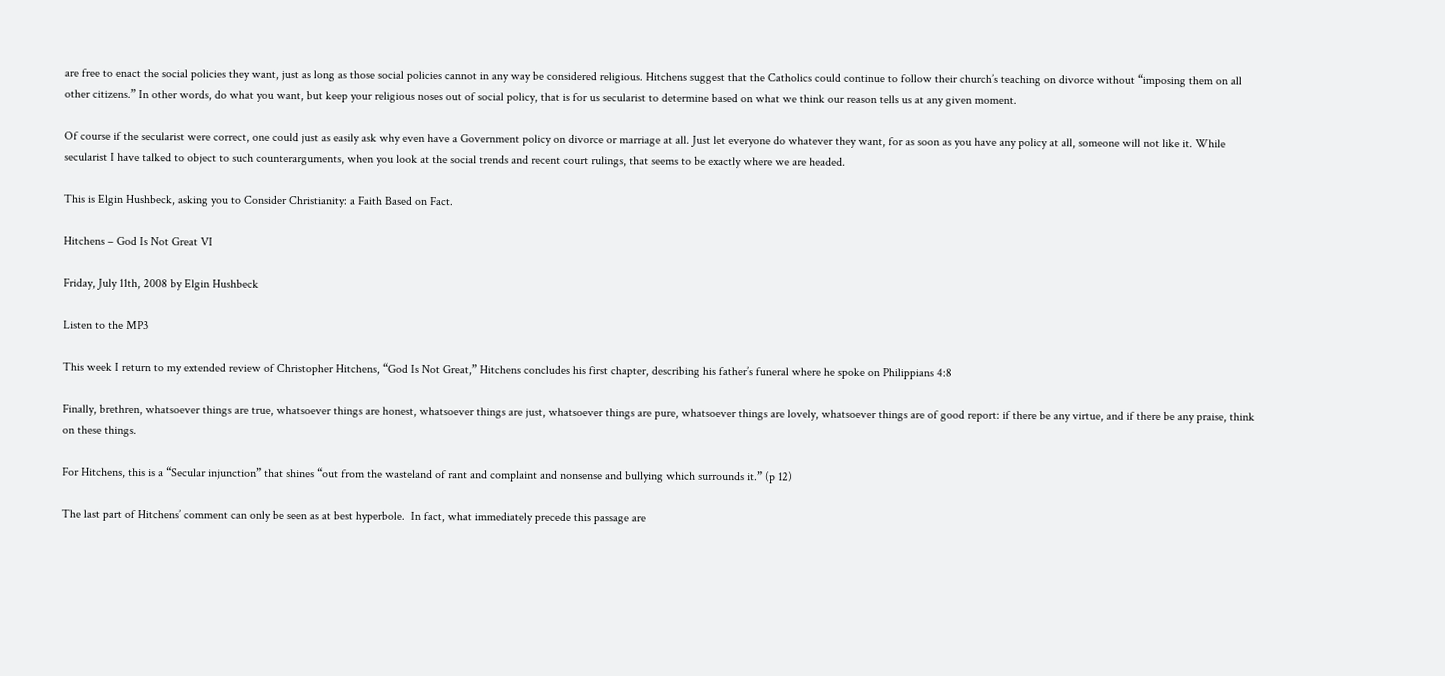are free to enact the social policies they want, just as long as those social policies cannot in any way be considered religious. Hitchens suggest that the Catholics could continue to follow their church’s teaching on divorce without “imposing them on all other citizens.” In other words, do what you want, but keep your religious noses out of social policy, that is for us secularist to determine based on what we think our reason tells us at any given moment.

Of course if the secularist were correct, one could just as easily ask why even have a Government policy on divorce or marriage at all. Just let everyone do whatever they want, for as soon as you have any policy at all, someone will not like it. While secularist I have talked to object to such counterarguments, when you look at the social trends and recent court rulings, that seems to be exactly where we are headed.

This is Elgin Hushbeck, asking you to Consider Christianity: a Faith Based on Fact.

Hitchens – God Is Not Great VI

Friday, July 11th, 2008 by Elgin Hushbeck

Listen to the MP3

This week I return to my extended review of Christopher Hitchens, “God Is Not Great,” Hitchens concludes his first chapter, describing his father’s funeral where he spoke on Philippians 4:8

Finally, brethren, whatsoever things are true, whatsoever things are honest, whatsoever things are just, whatsoever things are pure, whatsoever things are lovely, whatsoever things are of good report: if there be any virtue, and if there be any praise, think on these things.

For Hitchens, this is a “Secular injunction” that shines “out from the wasteland of rant and complaint and nonsense and bullying which surrounds it.” (p 12)

The last part of Hitchens’ comment can only be seen as at best hyperbole.  In fact, what immediately precede this passage are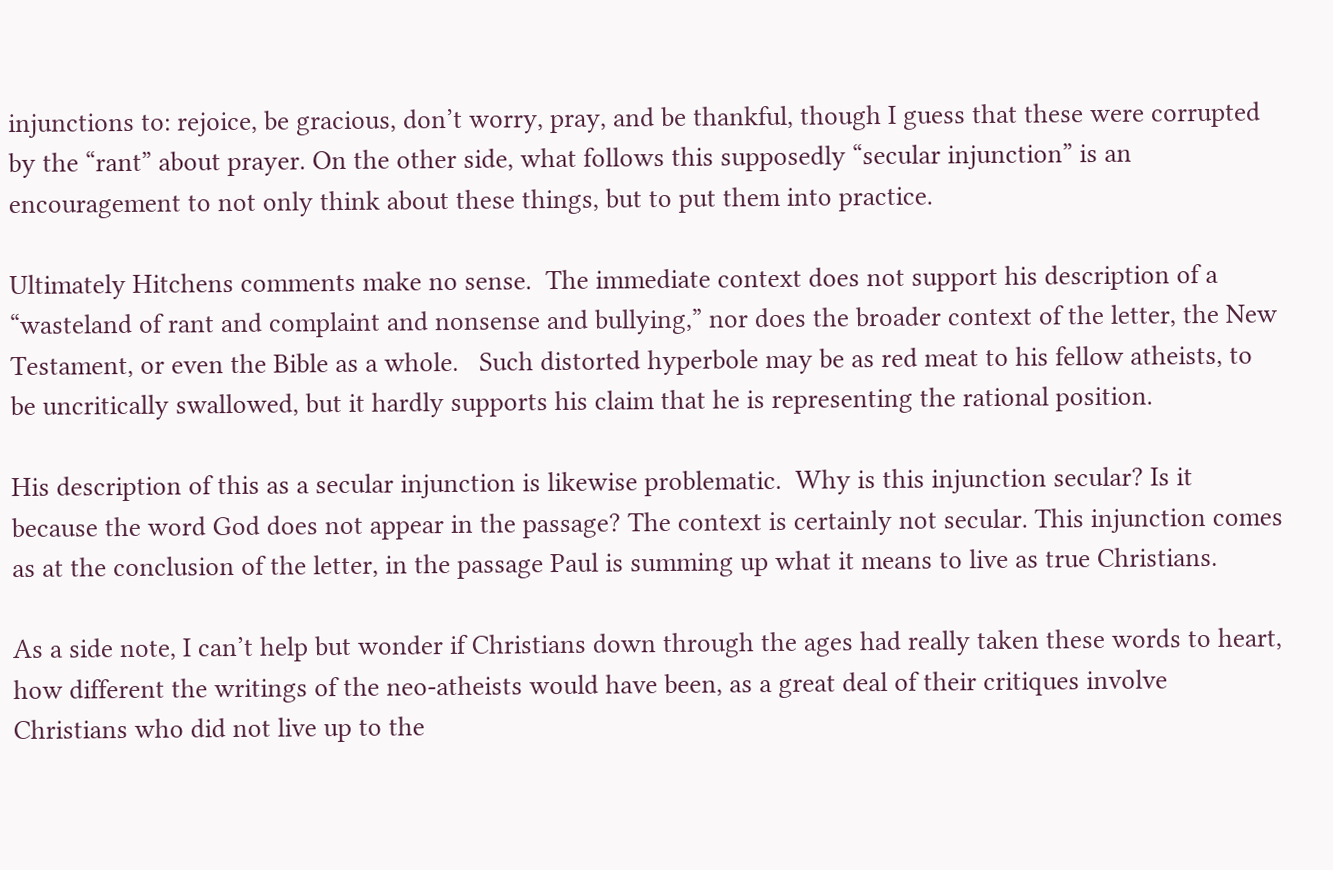injunctions to: rejoice, be gracious, don’t worry, pray, and be thankful, though I guess that these were corrupted by the “rant” about prayer. On the other side, what follows this supposedly “secular injunction” is an encouragement to not only think about these things, but to put them into practice.

Ultimately Hitchens comments make no sense.  The immediate context does not support his description of a “wasteland of rant and complaint and nonsense and bullying,” nor does the broader context of the letter, the New Testament, or even the Bible as a whole.   Such distorted hyperbole may be as red meat to his fellow atheists, to be uncritically swallowed, but it hardly supports his claim that he is representing the rational position.

His description of this as a secular injunction is likewise problematic.  Why is this injunction secular? Is it because the word God does not appear in the passage? The context is certainly not secular. This injunction comes as at the conclusion of the letter, in the passage Paul is summing up what it means to live as true Christians.

As a side note, I can’t help but wonder if Christians down through the ages had really taken these words to heart, how different the writings of the neo-atheists would have been, as a great deal of their critiques involve Christians who did not live up to the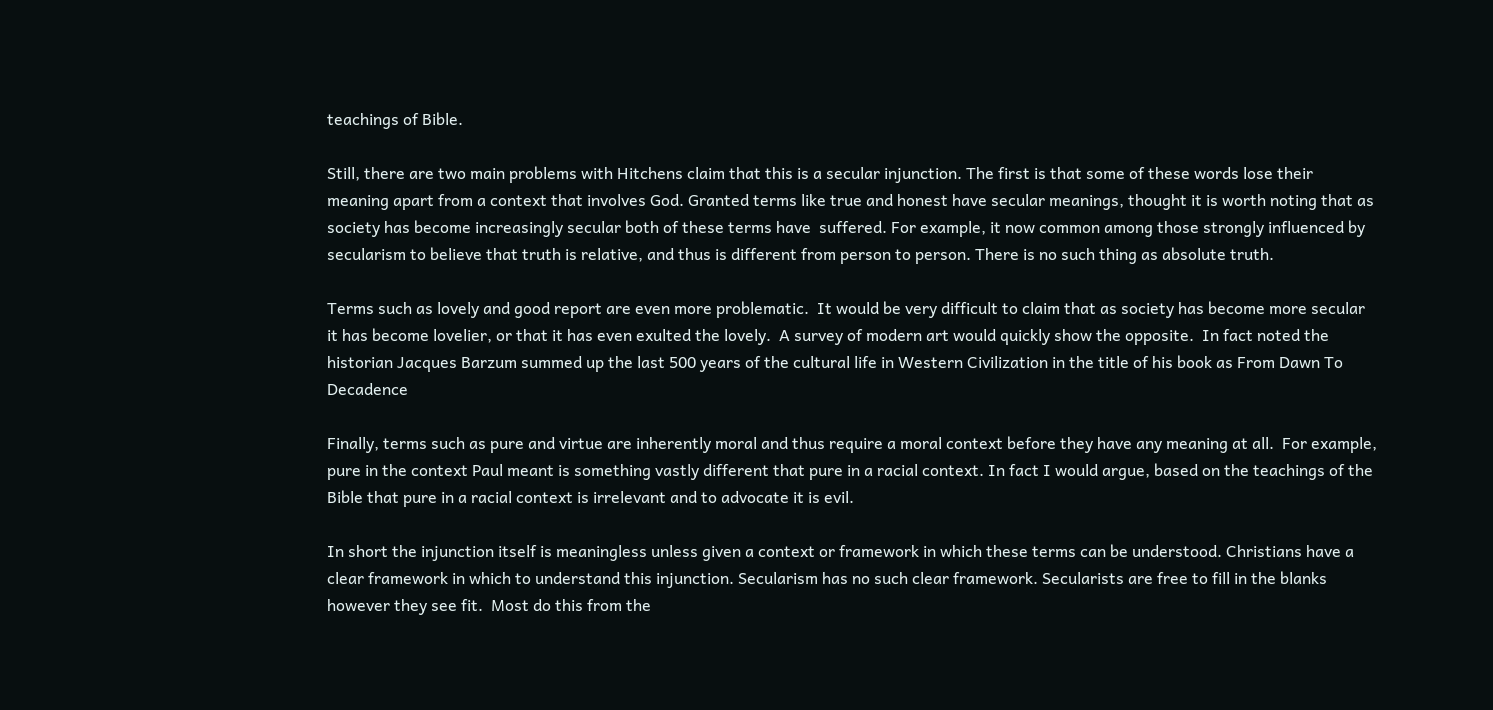teachings of Bible.

Still, there are two main problems with Hitchens claim that this is a secular injunction. The first is that some of these words lose their meaning apart from a context that involves God. Granted terms like true and honest have secular meanings, thought it is worth noting that as society has become increasingly secular both of these terms have  suffered. For example, it now common among those strongly influenced by secularism to believe that truth is relative, and thus is different from person to person. There is no such thing as absolute truth.

Terms such as lovely and good report are even more problematic.  It would be very difficult to claim that as society has become more secular it has become lovelier, or that it has even exulted the lovely.  A survey of modern art would quickly show the opposite.  In fact noted the historian Jacques Barzum summed up the last 500 years of the cultural life in Western Civilization in the title of his book as From Dawn To Decadence

Finally, terms such as pure and virtue are inherently moral and thus require a moral context before they have any meaning at all.  For example, pure in the context Paul meant is something vastly different that pure in a racial context. In fact I would argue, based on the teachings of the Bible that pure in a racial context is irrelevant and to advocate it is evil.

In short the injunction itself is meaningless unless given a context or framework in which these terms can be understood. Christians have a clear framework in which to understand this injunction. Secularism has no such clear framework. Secularists are free to fill in the blanks however they see fit.  Most do this from the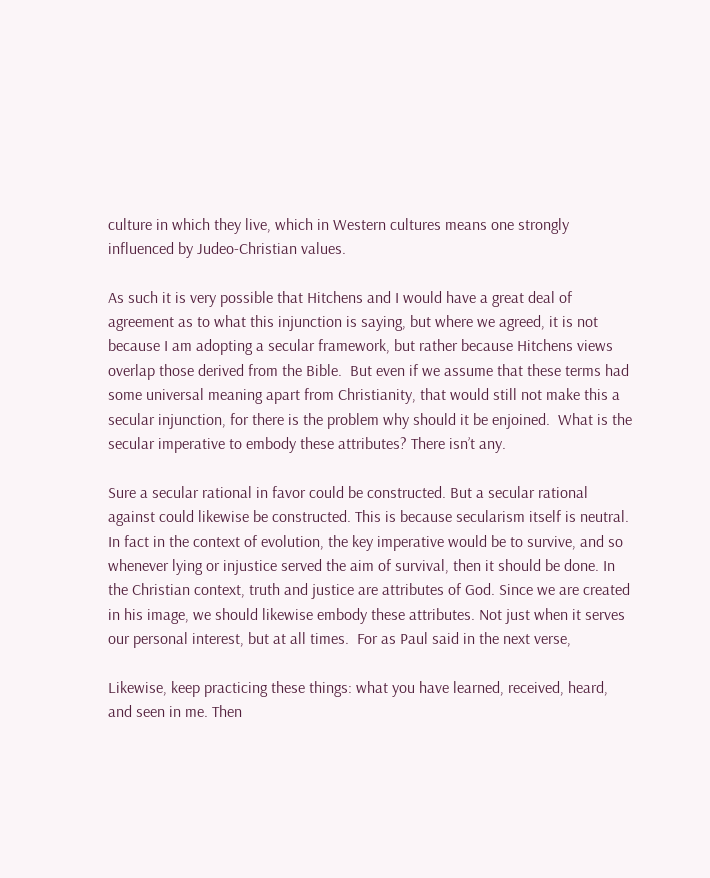culture in which they live, which in Western cultures means one strongly influenced by Judeo-Christian values.

As such it is very possible that Hitchens and I would have a great deal of agreement as to what this injunction is saying, but where we agreed, it is not because I am adopting a secular framework, but rather because Hitchens views overlap those derived from the Bible.  But even if we assume that these terms had some universal meaning apart from Christianity, that would still not make this a secular injunction, for there is the problem why should it be enjoined.  What is the secular imperative to embody these attributes? There isn’t any.

Sure a secular rational in favor could be constructed. But a secular rational against could likewise be constructed. This is because secularism itself is neutral. In fact in the context of evolution, the key imperative would be to survive, and so whenever lying or injustice served the aim of survival, then it should be done. In the Christian context, truth and justice are attributes of God. Since we are created in his image, we should likewise embody these attributes. Not just when it serves our personal interest, but at all times.  For as Paul said in the next verse,

Likewise, keep practicing these things: what you have learned, received, heard, and seen in me. Then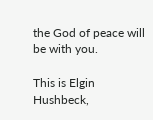the God of peace will be with you.

This is Elgin Hushbeck,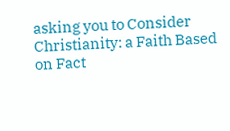asking you to Consider Christianity: a Faith Based on Fact